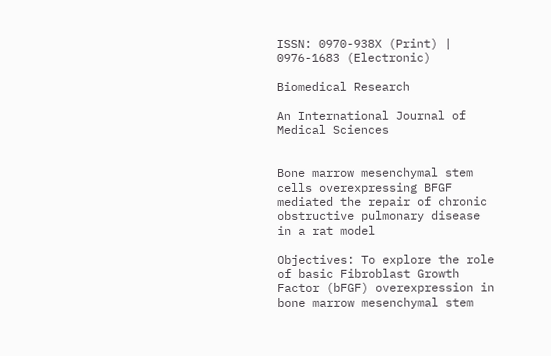ISSN: 0970-938X (Print) | 0976-1683 (Electronic)

Biomedical Research

An International Journal of Medical Sciences


Bone marrow mesenchymal stem cells overexpressing BFGF mediated the repair of chronic obstructive pulmonary disease in a rat model

Objectives: To explore the role of basic Fibroblast Growth Factor (bFGF) overexpression in bone marrow mesenchymal stem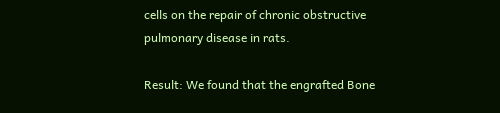cells on the repair of chronic obstructive pulmonary disease in rats.

Result: We found that the engrafted Bone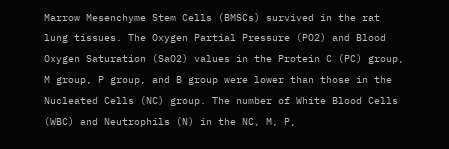Marrow Mesenchyme Stem Cells (BMSCs) survived in the rat lung tissues. The Oxygen Partial Pressure (PO2) and Blood Oxygen Saturation (SaO2) values in the Protein C (PC) group, M group, P group, and B group were lower than those in the Nucleated Cells (NC) group. The number of White Blood Cells (WBC) and Neutrophils (N) in the NC, M, P,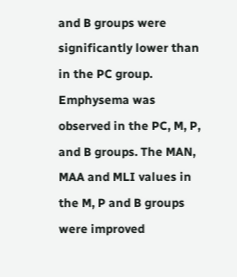and B groups were significantly lower than in the PC group. Emphysema was observed in the PC, M, P, and B groups. The MAN, MAA and MLI values in the M, P and B groups were improved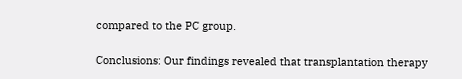compared to the PC group.

Conclusions: Our findings revealed that transplantation therapy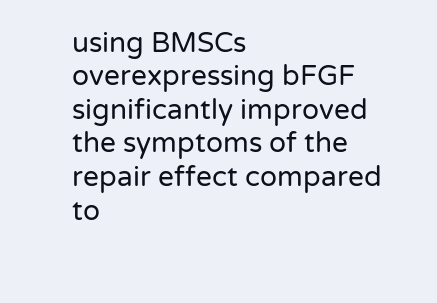using BMSCs overexpressing bFGF significantly improved the symptoms of the repair effect compared to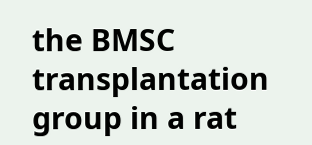the BMSC transplantation group in a rat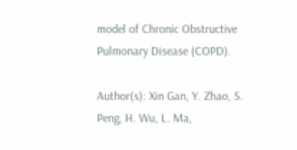model of Chronic Obstructive Pulmonary Disease (COPD).

Author(s): Xin Gan, Y. Zhao, S. Peng, H. Wu, L. Ma,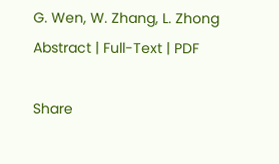G. Wen, W. Zhang, L. Zhong
Abstract | Full-Text | PDF

Share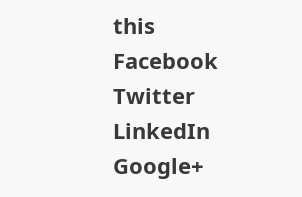this  Facebook  Twitter  LinkedIn  Google+